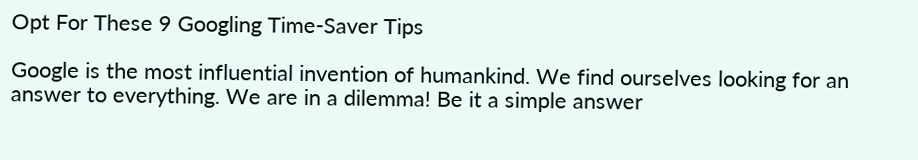Opt For These 9 Googling Time-Saver Tips

Google is the most influential invention of humankind. We find ourselves looking for an answer to everything. We are in a dilemma! Be it a simple answer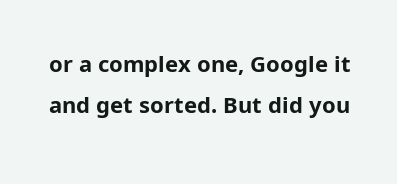or a complex one, Google it and get sorted. But did you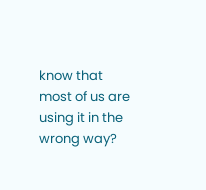know that most of us are using it in the wrong way?